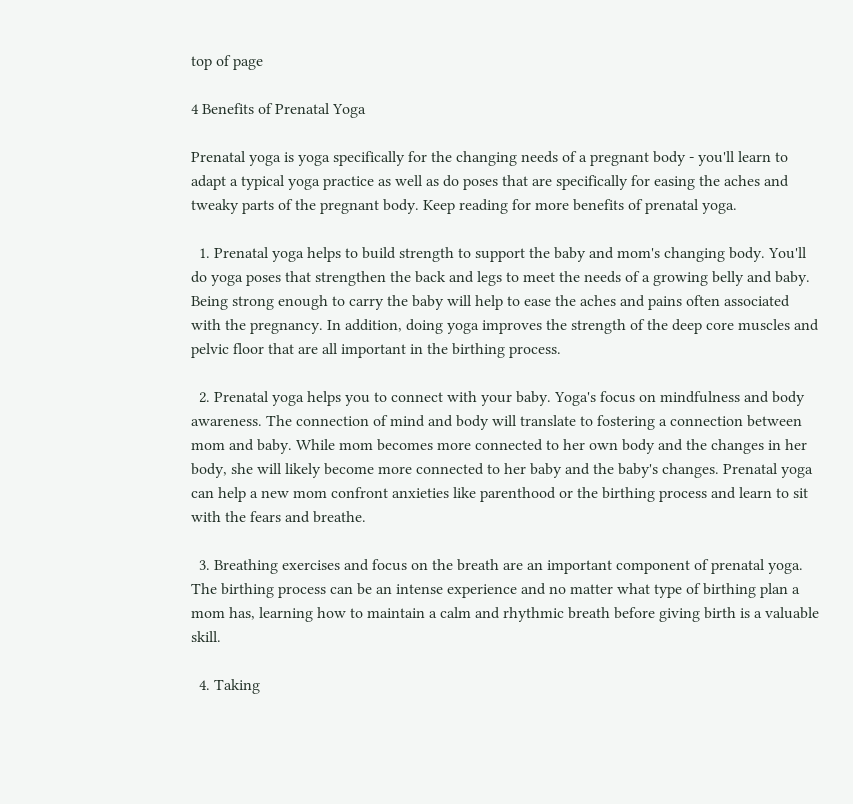top of page

4 Benefits of Prenatal Yoga

Prenatal yoga is yoga specifically for the changing needs of a pregnant body - you'll learn to adapt a typical yoga practice as well as do poses that are specifically for easing the aches and tweaky parts of the pregnant body. Keep reading for more benefits of prenatal yoga.

  1. Prenatal yoga helps to build strength to support the baby and mom's changing body. You'll do yoga poses that strengthen the back and legs to meet the needs of a growing belly and baby. Being strong enough to carry the baby will help to ease the aches and pains often associated with the pregnancy. In addition, doing yoga improves the strength of the deep core muscles and pelvic floor that are all important in the birthing process.

  2. Prenatal yoga helps you to connect with your baby. Yoga's focus on mindfulness and body awareness. The connection of mind and body will translate to fostering a connection between mom and baby. While mom becomes more connected to her own body and the changes in her body, she will likely become more connected to her baby and the baby's changes. Prenatal yoga can help a new mom confront anxieties like parenthood or the birthing process and learn to sit with the fears and breathe.

  3. Breathing exercises and focus on the breath are an important component of prenatal yoga. The birthing process can be an intense experience and no matter what type of birthing plan a mom has, learning how to maintain a calm and rhythmic breath before giving birth is a valuable skill.

  4. Taking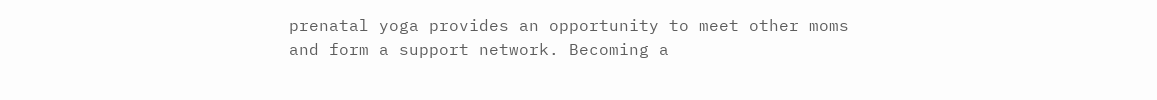prenatal yoga provides an opportunity to meet other moms and form a support network. Becoming a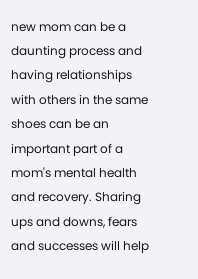new mom can be a daunting process and having relationships with others in the same shoes can be an important part of a mom's mental health and recovery. Sharing ups and downs, fears and successes will help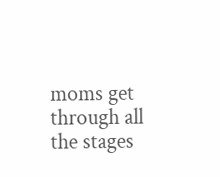moms get through all the stages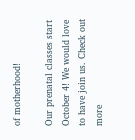of motherhood!

Our prenatal classes start October 4! We would love to have join us. Check out more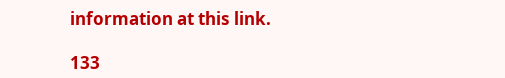information at this link.

133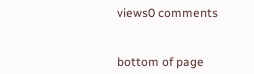views0 comments


bottom of page